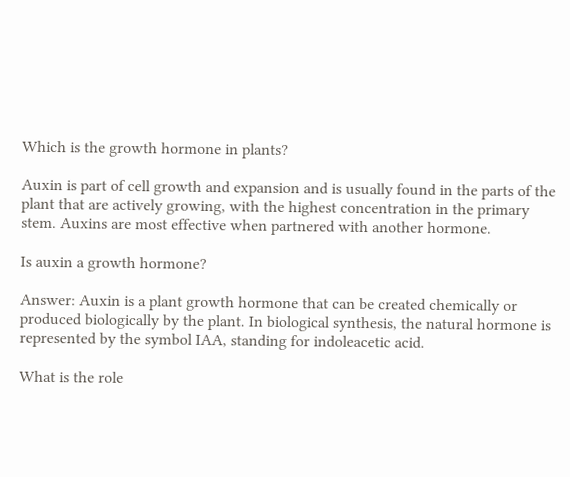Which is the growth hormone in plants?

Auxin is part of cell growth and expansion and is usually found in the parts of the plant that are actively growing, with the highest concentration in the primary stem. Auxins are most effective when partnered with another hormone.

Is auxin a growth hormone?

Answer: Auxin is a plant growth hormone that can be created chemically or produced biologically by the plant. In biological synthesis, the natural hormone is represented by the symbol IAA, standing for indoleacetic acid.

What is the role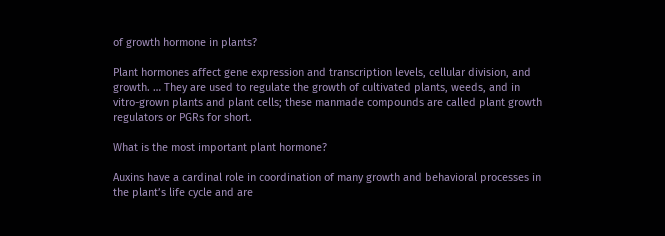of growth hormone in plants?

Plant hormones affect gene expression and transcription levels, cellular division, and growth. … They are used to regulate the growth of cultivated plants, weeds, and in vitro-grown plants and plant cells; these manmade compounds are called plant growth regulators or PGRs for short.

What is the most important plant hormone?

Auxins have a cardinal role in coordination of many growth and behavioral processes in the plant’s life cycle and are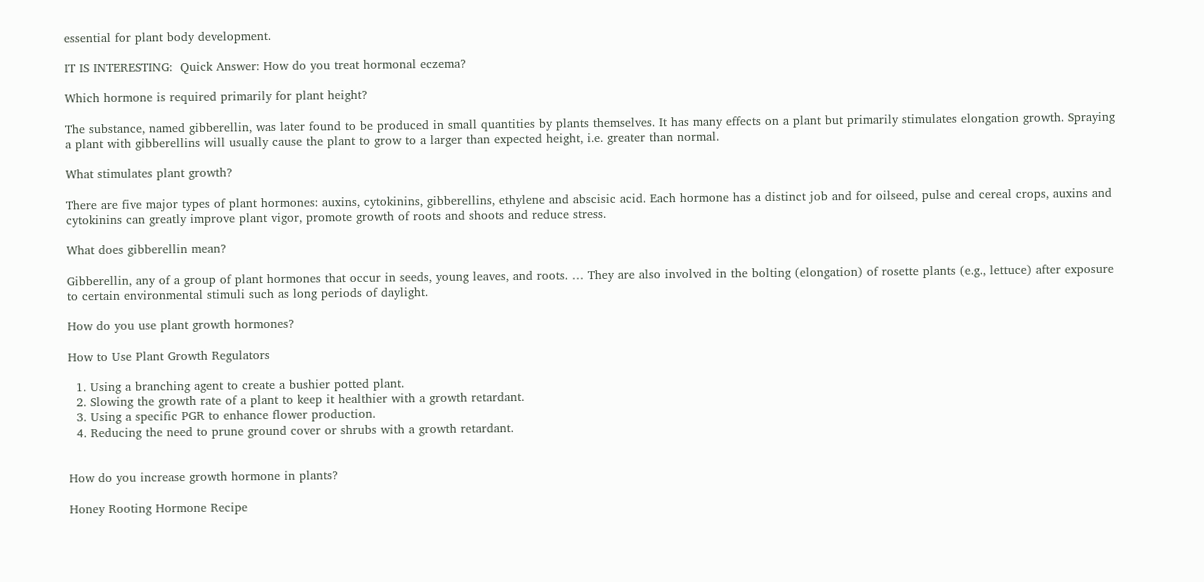essential for plant body development.

IT IS INTERESTING:  Quick Answer: How do you treat hormonal eczema?

Which hormone is required primarily for plant height?

The substance, named gibberellin, was later found to be produced in small quantities by plants themselves. It has many effects on a plant but primarily stimulates elongation growth. Spraying a plant with gibberellins will usually cause the plant to grow to a larger than expected height, i.e. greater than normal.

What stimulates plant growth?

There are five major types of plant hormones: auxins, cytokinins, gibberellins, ethylene and abscisic acid. Each hormone has a distinct job and for oilseed, pulse and cereal crops, auxins and cytokinins can greatly improve plant vigor, promote growth of roots and shoots and reduce stress.

What does gibberellin mean?

Gibberellin, any of a group of plant hormones that occur in seeds, young leaves, and roots. … They are also involved in the bolting (elongation) of rosette plants (e.g., lettuce) after exposure to certain environmental stimuli such as long periods of daylight.

How do you use plant growth hormones?

How to Use Plant Growth Regulators

  1. Using a branching agent to create a bushier potted plant.
  2. Slowing the growth rate of a plant to keep it healthier with a growth retardant.
  3. Using a specific PGR to enhance flower production.
  4. Reducing the need to prune ground cover or shrubs with a growth retardant.


How do you increase growth hormone in plants?

Honey Rooting Hormone Recipe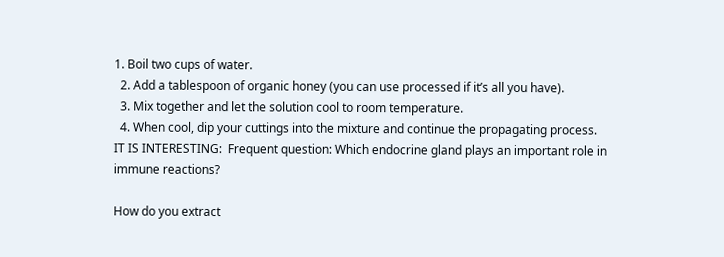1. Boil two cups of water.
  2. Add a tablespoon of organic honey (you can use processed if it’s all you have).
  3. Mix together and let the solution cool to room temperature.
  4. When cool, dip your cuttings into the mixture and continue the propagating process.
IT IS INTERESTING:  Frequent question: Which endocrine gland plays an important role in immune reactions?

How do you extract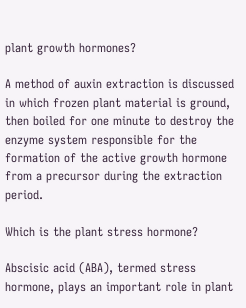plant growth hormones?

A method of auxin extraction is discussed in which frozen plant material is ground, then boiled for one minute to destroy the enzyme system responsible for the formation of the active growth hormone from a precursor during the extraction period.

Which is the plant stress hormone?

Abscisic acid (ABA), termed stress hormone, plays an important role in plant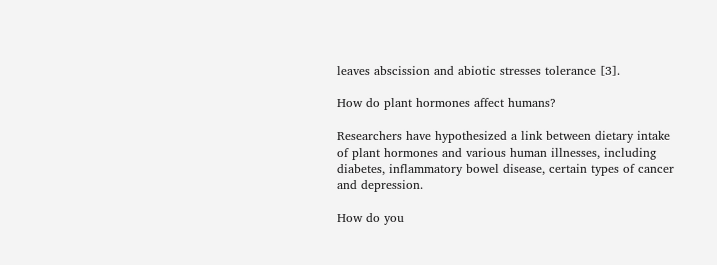leaves abscission and abiotic stresses tolerance [3].

How do plant hormones affect humans?

Researchers have hypothesized a link between dietary intake of plant hormones and various human illnesses, including diabetes, inflammatory bowel disease, certain types of cancer and depression.

How do you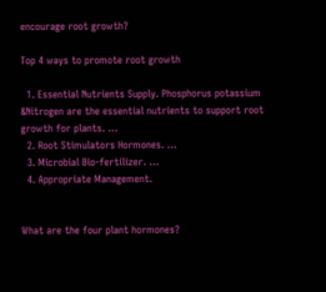encourage root growth?

Top 4 ways to promote root growth

  1. Essential Nutrients Supply. Phosphorus potassium &Nitrogen are the essential nutrients to support root growth for plants. …
  2. Root Stimulators Hormones. …
  3. Microbial Bio-fertilizer. …
  4. Appropriate Management.


What are the four plant hormones?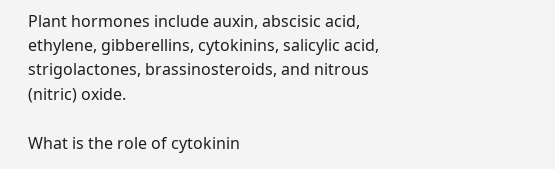Plant hormones include auxin, abscisic acid, ethylene, gibberellins, cytokinins, salicylic acid, strigolactones, brassinosteroids, and nitrous (nitric) oxide.

What is the role of cytokinin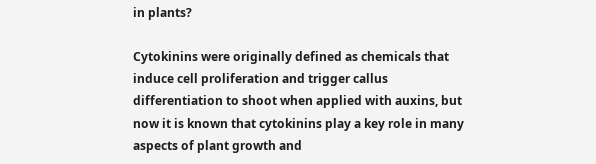in plants?

Cytokinins were originally defined as chemicals that induce cell proliferation and trigger callus differentiation to shoot when applied with auxins, but now it is known that cytokinins play a key role in many aspects of plant growth and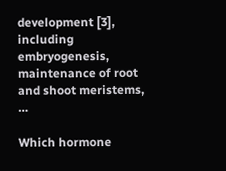development [3], including embryogenesis, maintenance of root and shoot meristems, …

Which hormone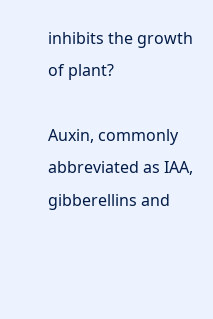inhibits the growth of plant?

Auxin, commonly abbreviated as IAA, gibberellins and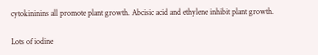cytokininins all promote plant growth. Abcisic acid and ethylene inhibit plant growth.

Lots of iodine